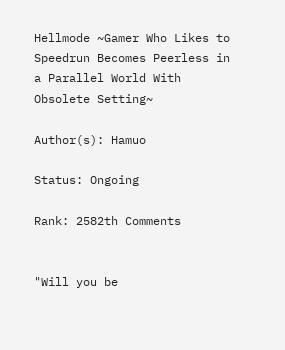Hellmode ~Gamer Who Likes to Speedrun Becomes Peerless in a Parallel World With Obsolete Setting~

Author(s): Hamuo

Status: Ongoing

Rank: 2582th Comments


"Will you be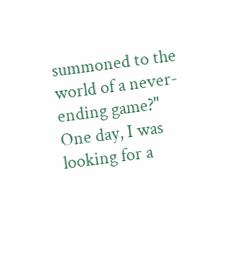summoned to the world of a never-ending game?" One day, I was looking for a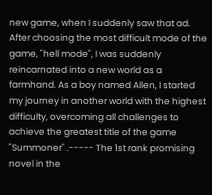new game, when I suddenly saw that ad. After choosing the most difficult mode of the game, "hell mode", I was suddenly reincarnated into a new world as a farmhand. As a boy named Allen, I started my journey in another world with the highest difficulty, overcoming all challenges to achieve the greatest title of the game "Summoner" .----- The 1st rank promising novel in the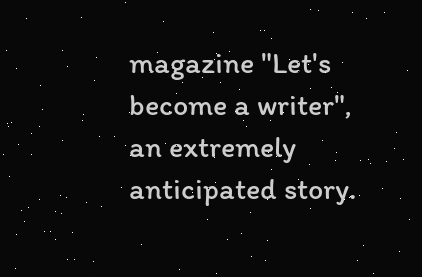magazine "Let's become a writer", an extremely anticipated story.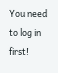You need to log in first!